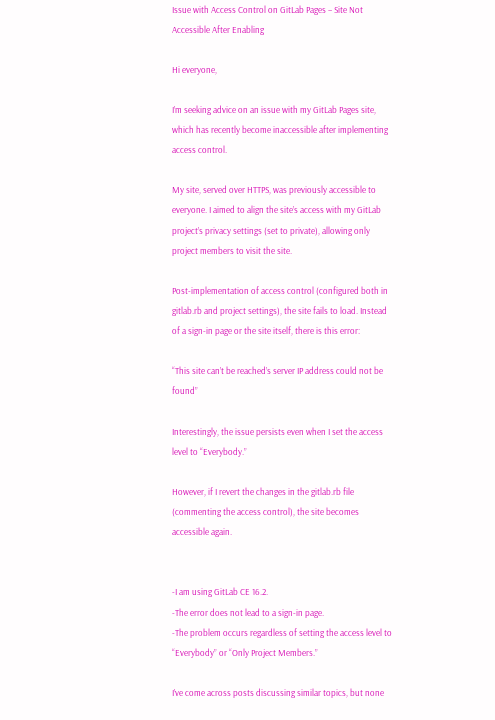Issue with Access Control on GitLab Pages – Site Not Accessible After Enabling

Hi everyone,

I’m seeking advice on an issue with my GitLab Pages site, which has recently become inaccessible after implementing access control.

My site, served over HTTPS, was previously accessible to everyone. I aimed to align the site’s access with my GitLab project’s privacy settings (set to private), allowing only project members to visit the site.

Post-implementation of access control (configured both in gitlab.rb and project settings), the site fails to load. Instead of a sign-in page or the site itself, there is this error:

“This site can’t be reached’s server IP address could not be found”

Interestingly, the issue persists even when I set the access level to “Everybody.”

However, if I revert the changes in the gitlab.rb file (commenting the access control), the site becomes accessible again.


-I am using GitLab CE 16.2.
-The error does not lead to a sign-in page.
-The problem occurs regardless of setting the access level to “Everybody” or “Only Project Members.”

I’ve come across posts discussing similar topics, but none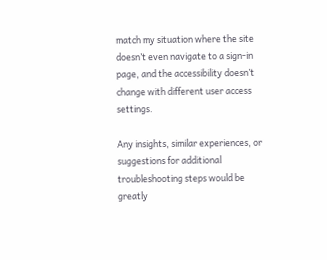match my situation where the site doesn’t even navigate to a sign-in page, and the accessibility doesn’t change with different user access settings.

Any insights, similar experiences, or suggestions for additional troubleshooting steps would be greatly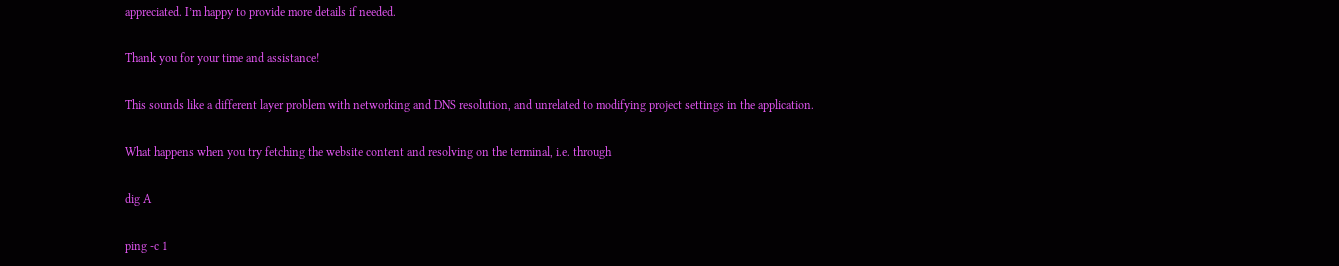appreciated. I’m happy to provide more details if needed.

Thank you for your time and assistance!

This sounds like a different layer problem with networking and DNS resolution, and unrelated to modifying project settings in the application.

What happens when you try fetching the website content and resolving on the terminal, i.e. through

dig A

ping -c 1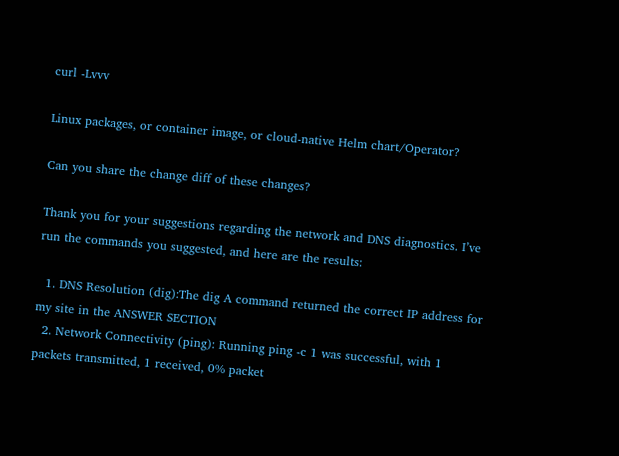curl -Lvvv

Linux packages, or container image, or cloud-native Helm chart/Operator?

Can you share the change diff of these changes?

Thank you for your suggestions regarding the network and DNS diagnostics. I’ve run the commands you suggested, and here are the results:

  1. DNS Resolution (dig):The dig A command returned the correct IP address for my site in the ANSWER SECTION
  2. Network Connectivity (ping): Running ping -c 1 was successful, with 1 packets transmitted, 1 received, 0% packet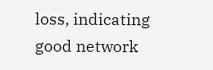loss, indicating good network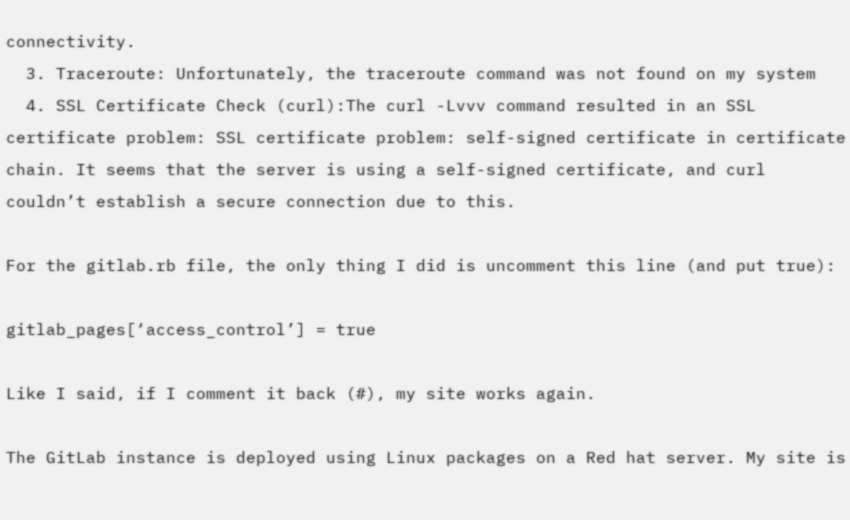connectivity.
  3. Traceroute: Unfortunately, the traceroute command was not found on my system
  4. SSL Certificate Check (curl):The curl -Lvvv command resulted in an SSL certificate problem: SSL certificate problem: self-signed certificate in certificate chain. It seems that the server is using a self-signed certificate, and curl couldn’t establish a secure connection due to this.

For the gitlab.rb file, the only thing I did is uncomment this line (and put true):

gitlab_pages[‘access_control’] = true

Like I said, if I comment it back (#), my site works again.

The GitLab instance is deployed using Linux packages on a Red hat server. My site is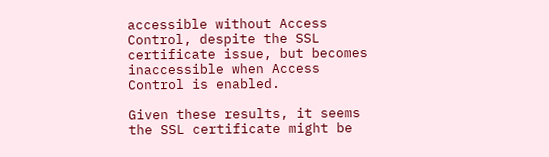accessible without Access Control, despite the SSL certificate issue, but becomes inaccessible when Access Control is enabled.

Given these results, it seems the SSL certificate might be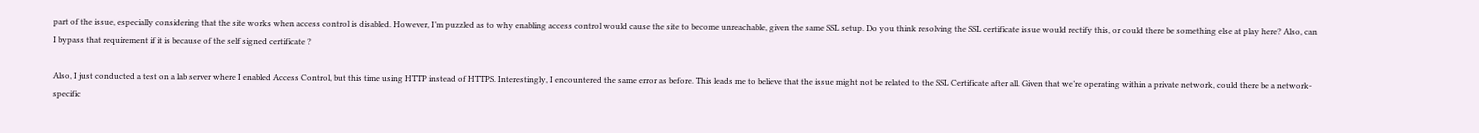part of the issue, especially considering that the site works when access control is disabled. However, I’m puzzled as to why enabling access control would cause the site to become unreachable, given the same SSL setup. Do you think resolving the SSL certificate issue would rectify this, or could there be something else at play here? Also, can I bypass that requirement if it is because of the self signed certificate ?

Also, I just conducted a test on a lab server where I enabled Access Control, but this time using HTTP instead of HTTPS. Interestingly, I encountered the same error as before. This leads me to believe that the issue might not be related to the SSL Certificate after all. Given that we’re operating within a private network, could there be a network-specific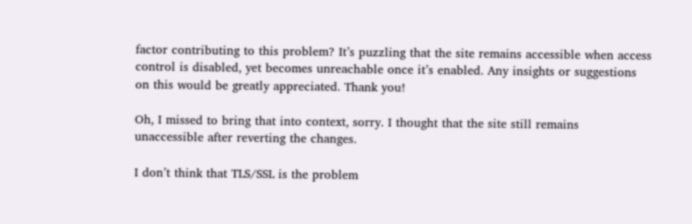factor contributing to this problem? It’s puzzling that the site remains accessible when access control is disabled, yet becomes unreachable once it’s enabled. Any insights or suggestions on this would be greatly appreciated. Thank you!

Oh, I missed to bring that into context, sorry. I thought that the site still remains unaccessible after reverting the changes.

I don’t think that TLS/SSL is the problem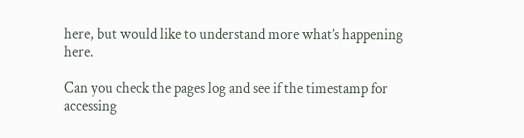here, but would like to understand more what’s happening here.

Can you check the pages log and see if the timestamp for accessing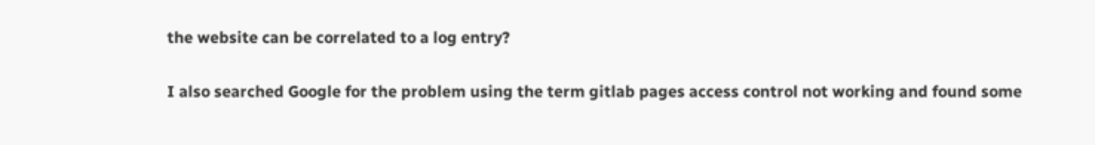the website can be correlated to a log entry?

I also searched Google for the problem using the term gitlab pages access control not working and found some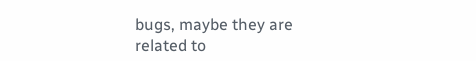bugs, maybe they are related to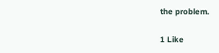the problem.

1 Like